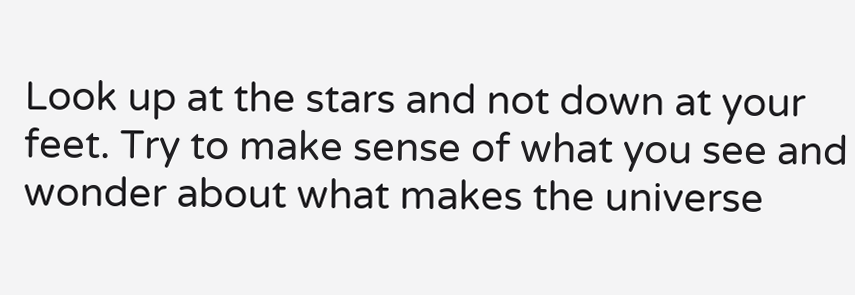Look up at the stars and not down at your feet. Try to make sense of what you see and wonder about what makes the universe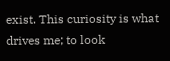exist. This curiosity is what drives me; to look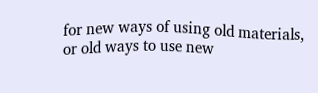for new ways of using old materials, or old ways to use new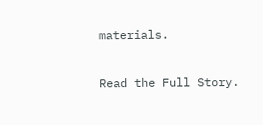materials.

Read the Full Story.